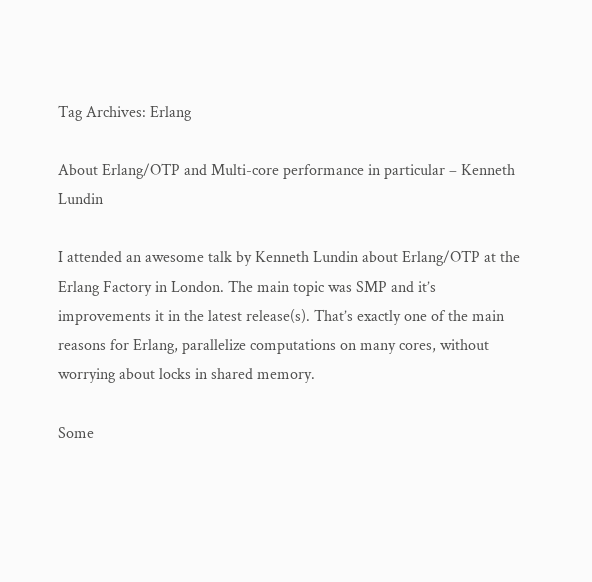Tag Archives: Erlang

About Erlang/OTP and Multi-core performance in particular – Kenneth Lundin

I attended an awesome talk by Kenneth Lundin about Erlang/OTP at the Erlang Factory in London. The main topic was SMP and it’s improvements it in the latest release(s). That’s exactly one of the main reasons for Erlang, parallelize computations on many cores, without worrying about locks in shared memory.

Some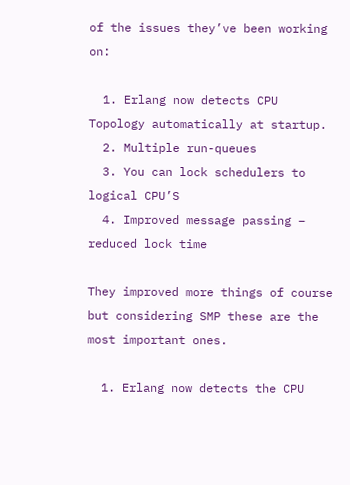of the issues they’ve been working on:

  1. Erlang now detects CPU Topology automatically at startup.
  2. Multiple run-queues
  3. You can lock schedulers to logical CPU’S
  4. Improved message passing – reduced lock time

They improved more things of course but considering SMP these are the most important ones.

  1. Erlang now detects the CPU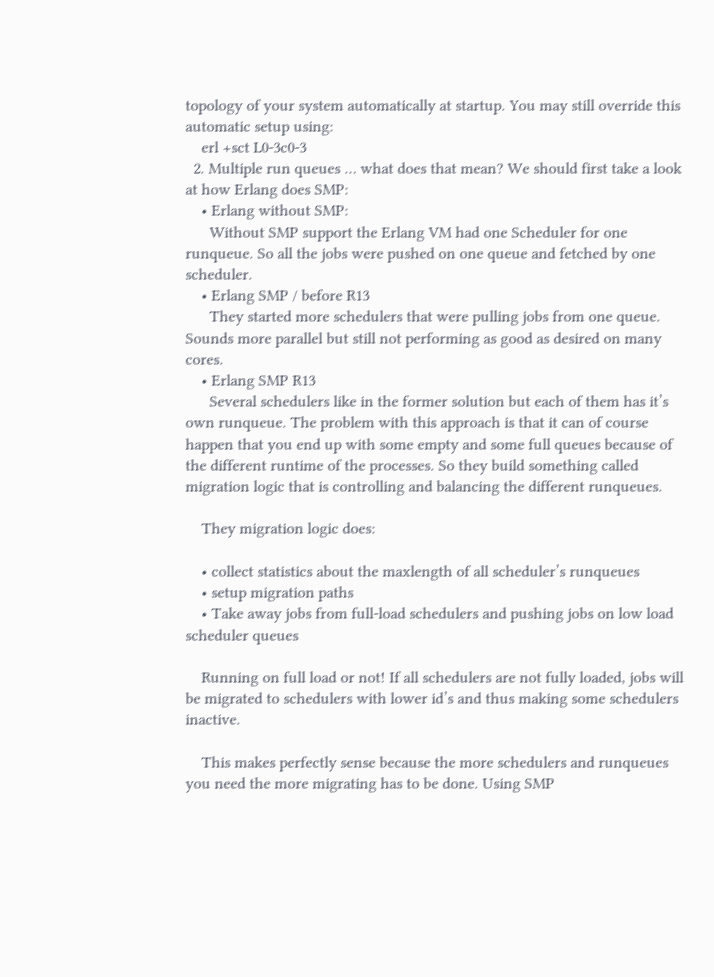topology of your system automatically at startup. You may still override this automatic setup using:
    erl +sct L0-3c0-3
  2. Multiple run queues … what does that mean? We should first take a look at how Erlang does SMP:
    • Erlang without SMP:
      Without SMP support the Erlang VM had one Scheduler for one runqueue. So all the jobs were pushed on one queue and fetched by one scheduler.
    • Erlang SMP / before R13
      They started more schedulers that were pulling jobs from one queue. Sounds more parallel but still not performing as good as desired on many cores.
    • Erlang SMP R13
      Several schedulers like in the former solution but each of them has it’s own runqueue. The problem with this approach is that it can of course happen that you end up with some empty and some full queues because of the different runtime of the processes. So they build something called migration logic that is controlling and balancing the different runqueues.

    They migration logic does:

    • collect statistics about the maxlength of all scheduler’s runqueues
    • setup migration paths
    • Take away jobs from full-load schedulers and pushing jobs on low load scheduler queues

    Running on full load or not! If all schedulers are not fully loaded, jobs will be migrated to schedulers with lower id’s and thus making some schedulers inactive.

    This makes perfectly sense because the more schedulers and runqueues you need the more migrating has to be done. Using SMP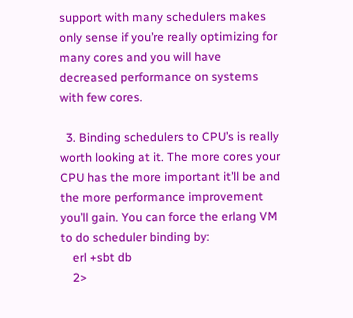support with many schedulers makes only sense if you’re really optimizing for many cores and you will have decreased performance on systems with few cores.

  3. Binding schedulers to CPU’s is really worth looking at it. The more cores your CPU has the more important it’ll be and the more performance improvement you’ll gain. You can force the erlang VM to do scheduler binding by:
    erl +sbt db
    2>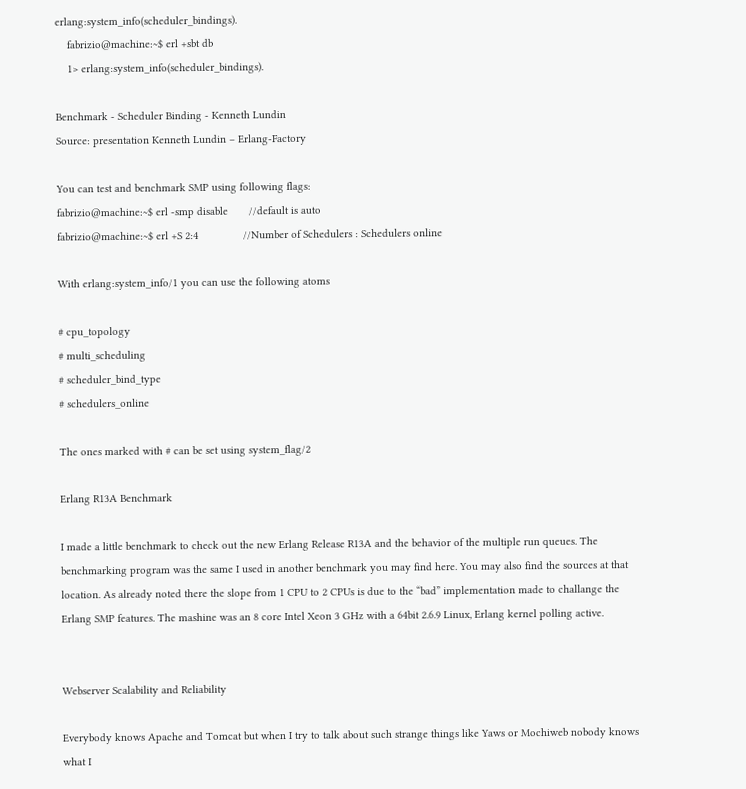erlang:system_info(scheduler_bindings).
    fabrizio@machine:~$ erl +sbt db
    1> erlang:system_info(scheduler_bindings).

Benchmark - Scheduler Binding - Kenneth Lundin
Source: presentation Kenneth Lundin – Erlang-Factory

You can test and benchmark SMP using following flags:
fabrizio@machine:~$ erl -smp disable       //default is auto
fabrizio@machine:~$ erl +S 2:4               //Number of Schedulers : Schedulers online

With erlang:system_info/1 you can use the following atoms

# cpu_topology
# multi_scheduling
# scheduler_bind_type
# schedulers_online

The ones marked with # can be set using system_flag/2

Erlang R13A Benchmark

I made a little benchmark to check out the new Erlang Release R13A and the behavior of the multiple run queues. The benchmarking program was the same I used in another benchmark you may find here. You may also find the sources at that location. As already noted there the slope from 1 CPU to 2 CPUs is due to the “bad” implementation made to challange the Erlang SMP features. The mashine was an 8 core Intel Xeon 3 GHz with a 64bit 2.6.9 Linux, Erlang kernel polling active.


Webserver Scalability and Reliability

Everybody knows Apache and Tomcat but when I try to talk about such strange things like Yaws or Mochiweb nobody knows what I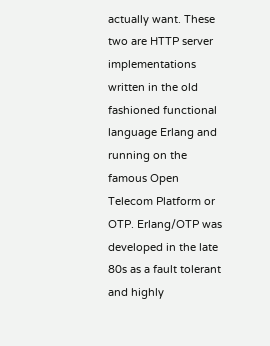actually want. These two are HTTP server implementations written in the old fashioned functional language Erlang and running on the famous Open Telecom Platform or OTP. Erlang/OTP was developed in the late 80s as a fault tolerant and highly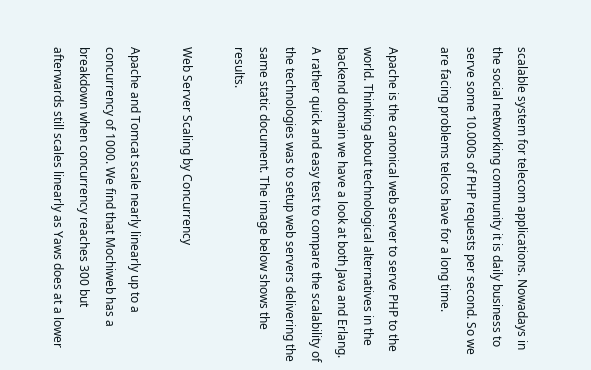scalable system for telecom applications. Nowadays in the social networking community it is daily business to serve some 10.000s of PHP requests per second. So we are facing problems telcos have for a long time.

Apache is the canonical web server to serve PHP to the world. Thinking about technological alternatives in the backend domain we have a look at both Java and Erlang. A rather quick and easy test to compare the scalability of the technologies was to setup web servers delivering the same static document. The image below shows the results.

Web Server Scaling by Concurrency

Apache and Tomcat scale nearly linearly up to a concurrency of 1000. We find that Mochiweb has a breakdown when concurrency reaches 300 but afterwards still scales linearly as Yaws does at a lower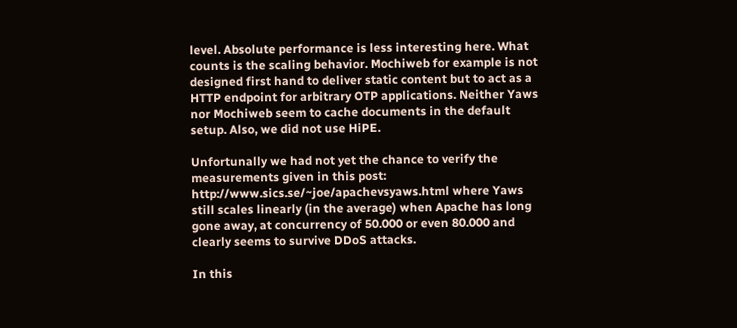level. Absolute performance is less interesting here. What counts is the scaling behavior. Mochiweb for example is not designed first hand to deliver static content but to act as a HTTP endpoint for arbitrary OTP applications. Neither Yaws nor Mochiweb seem to cache documents in the default setup. Also, we did not use HiPE.

Unfortunally we had not yet the chance to verify the measurements given in this post: http://www.sics.se/~joe/apachevsyaws.html where Yaws still scales linearly (in the average) when Apache has long gone away, at concurrency of 50.000 or even 80.000 and clearly seems to survive DDoS attacks.

In this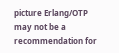picture Erlang/OTP may not be a recommendation for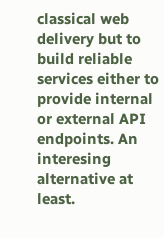classical web delivery but to build reliable services either to provide internal or external API endpoints. An interesing alternative at least.